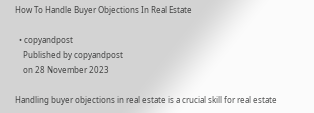How To Handle Buyer Objections In Real Estate

  • copyandpost
    Published by copyandpost
    on 28 November 2023

Handling buyer objections in real estate is a crucial skill for real estate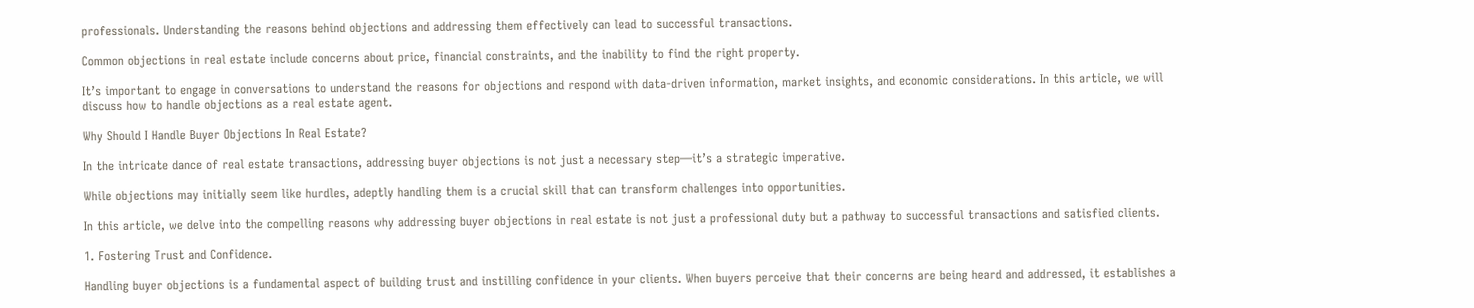professionals. Understanding the reasons behind objections and addressing them effectively can lead to successful transactions.

Common objections in real estate include concerns about price, financial constraints, and the inability to find the right property.

It’s important to engage in conversations to understand the reasons for objections and respond with data-driven information, market insights, and economic considerations. In this article, we will discuss how to handle objections as a real estate agent.

Why Should I Handle Buyer Objections In Real Estate?

In the intricate dance of real estate transactions, addressing buyer objections is not just a necessary step—it’s a strategic imperative.

While objections may initially seem like hurdles, adeptly handling them is a crucial skill that can transform challenges into opportunities.

In this article, we delve into the compelling reasons why addressing buyer objections in real estate is not just a professional duty but a pathway to successful transactions and satisfied clients.

1. Fostering Trust and Confidence.

Handling buyer objections is a fundamental aspect of building trust and instilling confidence in your clients. When buyers perceive that their concerns are being heard and addressed, it establishes a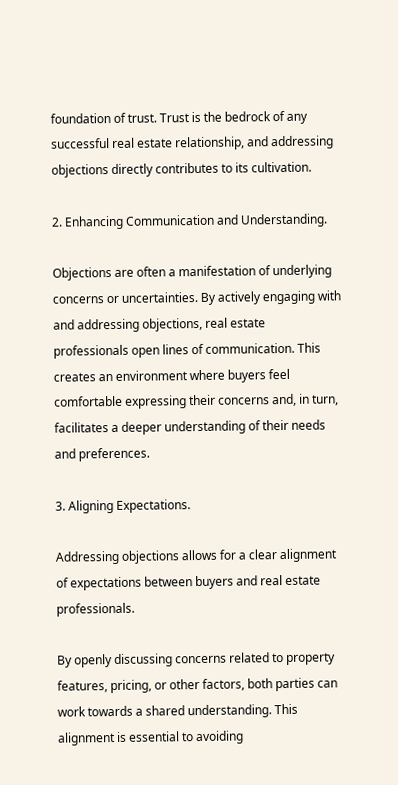foundation of trust. Trust is the bedrock of any successful real estate relationship, and addressing objections directly contributes to its cultivation.

2. Enhancing Communication and Understanding.

Objections are often a manifestation of underlying concerns or uncertainties. By actively engaging with and addressing objections, real estate professionals open lines of communication. This creates an environment where buyers feel comfortable expressing their concerns and, in turn, facilitates a deeper understanding of their needs and preferences.

3. Aligning Expectations.

Addressing objections allows for a clear alignment of expectations between buyers and real estate professionals.

By openly discussing concerns related to property features, pricing, or other factors, both parties can work towards a shared understanding. This alignment is essential to avoiding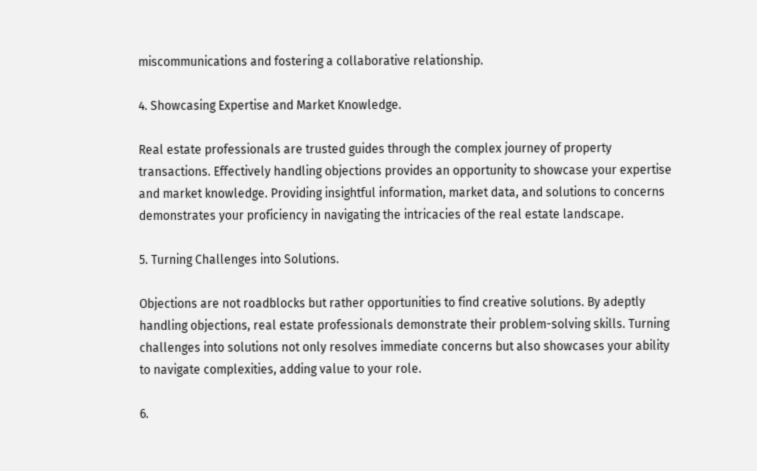miscommunications and fostering a collaborative relationship.

4. Showcasing Expertise and Market Knowledge.

Real estate professionals are trusted guides through the complex journey of property transactions. Effectively handling objections provides an opportunity to showcase your expertise and market knowledge. Providing insightful information, market data, and solutions to concerns demonstrates your proficiency in navigating the intricacies of the real estate landscape.

5. Turning Challenges into Solutions.

Objections are not roadblocks but rather opportunities to find creative solutions. By adeptly handling objections, real estate professionals demonstrate their problem-solving skills. Turning challenges into solutions not only resolves immediate concerns but also showcases your ability to navigate complexities, adding value to your role.

6.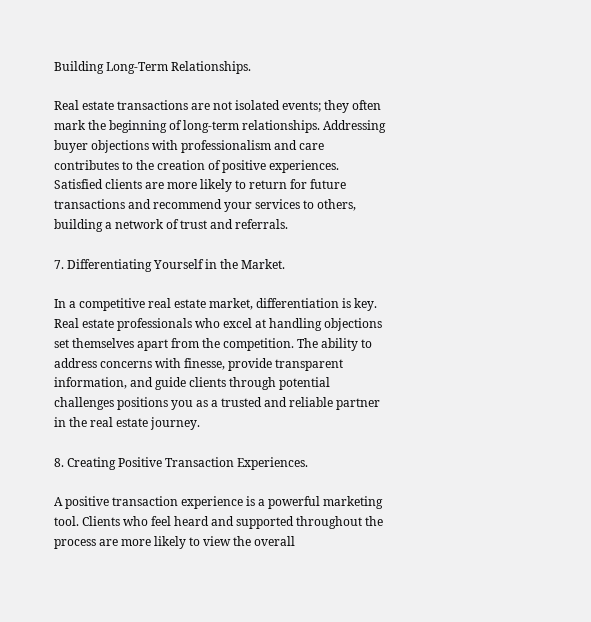Building Long-Term Relationships.

Real estate transactions are not isolated events; they often mark the beginning of long-term relationships. Addressing buyer objections with professionalism and care contributes to the creation of positive experiences. Satisfied clients are more likely to return for future transactions and recommend your services to others, building a network of trust and referrals.

7. Differentiating Yourself in the Market.

In a competitive real estate market, differentiation is key. Real estate professionals who excel at handling objections set themselves apart from the competition. The ability to address concerns with finesse, provide transparent information, and guide clients through potential challenges positions you as a trusted and reliable partner in the real estate journey.

8. Creating Positive Transaction Experiences.

A positive transaction experience is a powerful marketing tool. Clients who feel heard and supported throughout the process are more likely to view the overall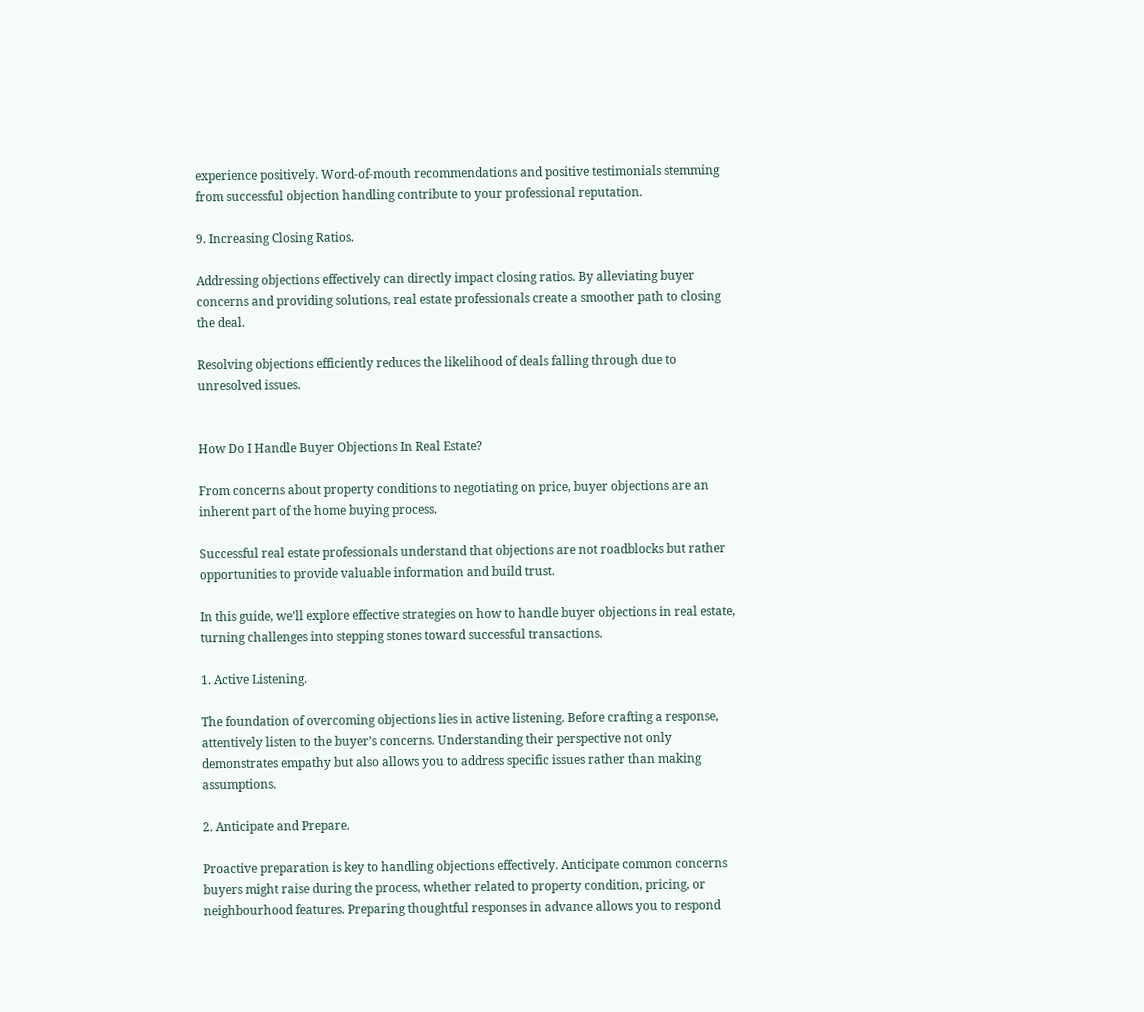experience positively. Word-of-mouth recommendations and positive testimonials stemming from successful objection handling contribute to your professional reputation.

9. Increasing Closing Ratios.

Addressing objections effectively can directly impact closing ratios. By alleviating buyer concerns and providing solutions, real estate professionals create a smoother path to closing the deal.

Resolving objections efficiently reduces the likelihood of deals falling through due to unresolved issues.


How Do I Handle Buyer Objections In Real Estate?

From concerns about property conditions to negotiating on price, buyer objections are an inherent part of the home buying process.

Successful real estate professionals understand that objections are not roadblocks but rather opportunities to provide valuable information and build trust.

In this guide, we’ll explore effective strategies on how to handle buyer objections in real estate, turning challenges into stepping stones toward successful transactions.

1. Active Listening.

The foundation of overcoming objections lies in active listening. Before crafting a response, attentively listen to the buyer’s concerns. Understanding their perspective not only demonstrates empathy but also allows you to address specific issues rather than making assumptions.

2. Anticipate and Prepare.

Proactive preparation is key to handling objections effectively. Anticipate common concerns buyers might raise during the process, whether related to property condition, pricing, or neighbourhood features. Preparing thoughtful responses in advance allows you to respond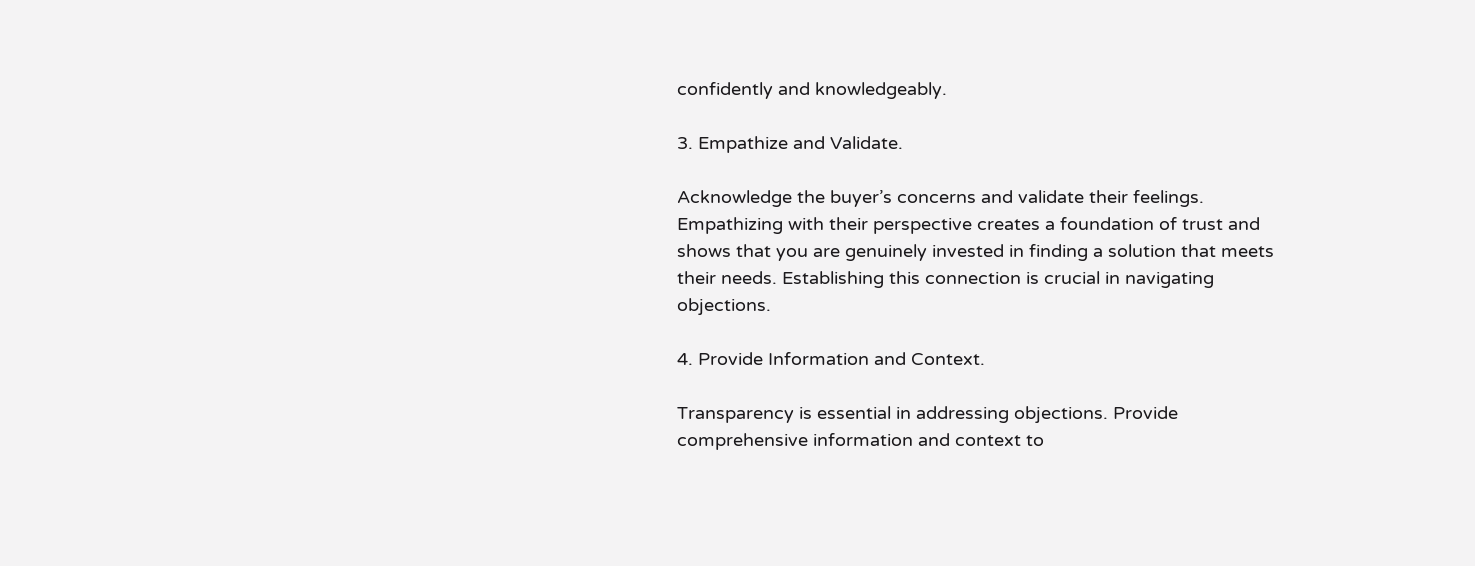confidently and knowledgeably.

3. Empathize and Validate.

Acknowledge the buyer’s concerns and validate their feelings. Empathizing with their perspective creates a foundation of trust and shows that you are genuinely invested in finding a solution that meets their needs. Establishing this connection is crucial in navigating objections.

4. Provide Information and Context.

Transparency is essential in addressing objections. Provide comprehensive information and context to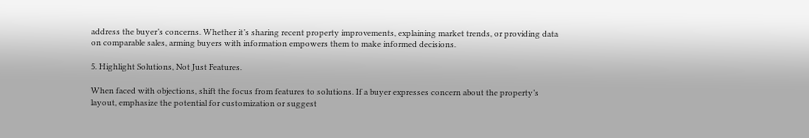address the buyer’s concerns. Whether it’s sharing recent property improvements, explaining market trends, or providing data on comparable sales, arming buyers with information empowers them to make informed decisions.

5. Highlight Solutions, Not Just Features.

When faced with objections, shift the focus from features to solutions. If a buyer expresses concern about the property’s layout, emphasize the potential for customization or suggest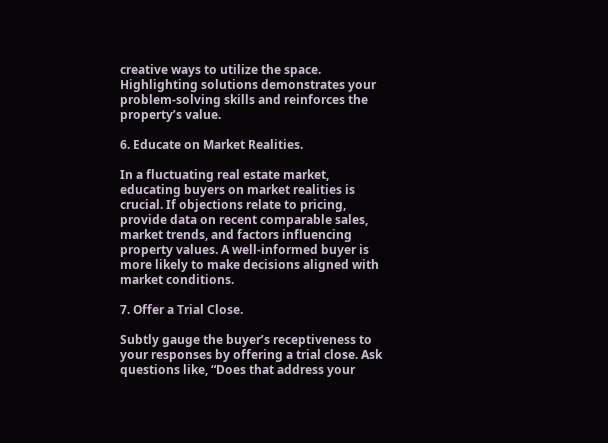creative ways to utilize the space. Highlighting solutions demonstrates your problem-solving skills and reinforces the property’s value.

6. Educate on Market Realities.

In a fluctuating real estate market, educating buyers on market realities is crucial. If objections relate to pricing, provide data on recent comparable sales, market trends, and factors influencing property values. A well-informed buyer is more likely to make decisions aligned with market conditions.

7. Offer a Trial Close.

Subtly gauge the buyer’s receptiveness to your responses by offering a trial close. Ask questions like, “Does that address your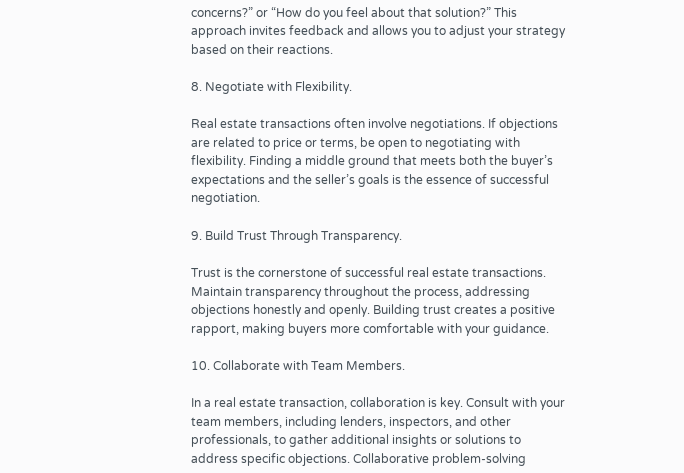concerns?” or “How do you feel about that solution?” This approach invites feedback and allows you to adjust your strategy based on their reactions.

8. Negotiate with Flexibility.

Real estate transactions often involve negotiations. If objections are related to price or terms, be open to negotiating with flexibility. Finding a middle ground that meets both the buyer’s expectations and the seller’s goals is the essence of successful negotiation.

9. Build Trust Through Transparency.

Trust is the cornerstone of successful real estate transactions. Maintain transparency throughout the process, addressing objections honestly and openly. Building trust creates a positive rapport, making buyers more comfortable with your guidance.

10. Collaborate with Team Members.

In a real estate transaction, collaboration is key. Consult with your team members, including lenders, inspectors, and other professionals, to gather additional insights or solutions to address specific objections. Collaborative problem-solving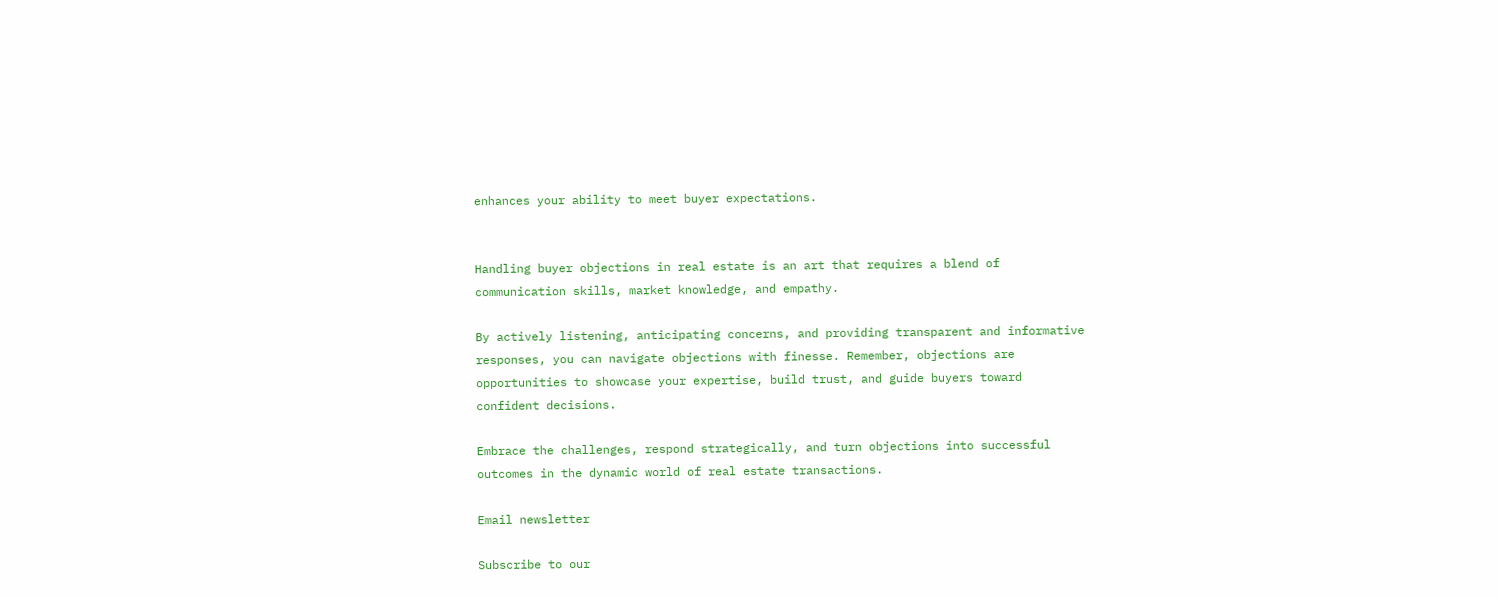enhances your ability to meet buyer expectations.


Handling buyer objections in real estate is an art that requires a blend of communication skills, market knowledge, and empathy.

By actively listening, anticipating concerns, and providing transparent and informative responses, you can navigate objections with finesse. Remember, objections are opportunities to showcase your expertise, build trust, and guide buyers toward confident decisions.

Embrace the challenges, respond strategically, and turn objections into successful outcomes in the dynamic world of real estate transactions.

Email newsletter

Subscribe to our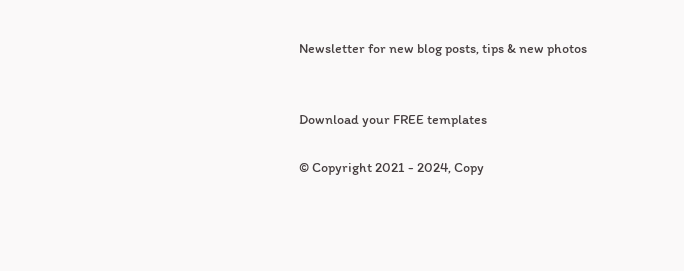Newsletter for new blog posts, tips & new photos


Download your FREE templates

© Copyright 2021 - 2024, Copy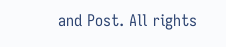and Post. All rights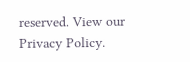reserved. View our Privacy Policy.